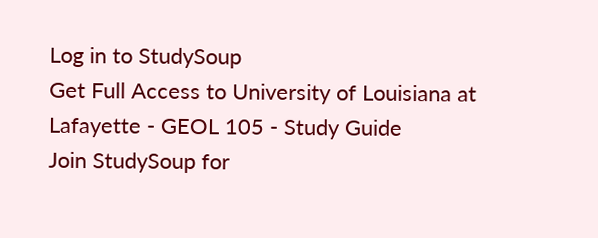Log in to StudySoup
Get Full Access to University of Louisiana at Lafayette - GEOL 105 - Study Guide
Join StudySoup for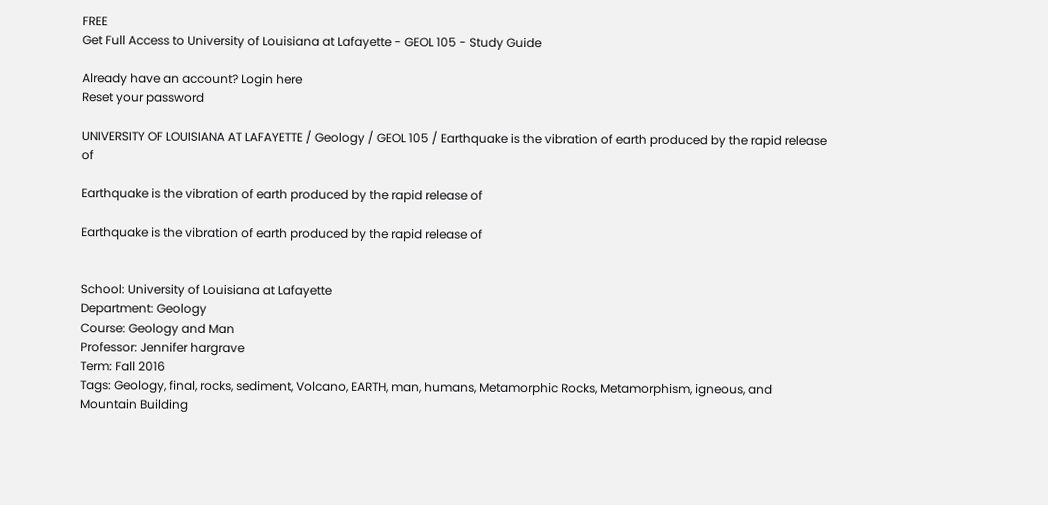FREE
Get Full Access to University of Louisiana at Lafayette - GEOL 105 - Study Guide

Already have an account? Login here
Reset your password

UNIVERSITY OF LOUISIANA AT LAFAYETTE / Geology / GEOL 105 / Earthquake is the vibration of earth produced by the rapid release of

Earthquake is the vibration of earth produced by the rapid release of

Earthquake is the vibration of earth produced by the rapid release of


School: University of Louisiana at Lafayette
Department: Geology
Course: Geology and Man
Professor: Jennifer hargrave
Term: Fall 2016
Tags: Geology, final, rocks, sediment, Volcano, EARTH, man, humans, Metamorphic Rocks, Metamorphism, igneous, and Mountain Building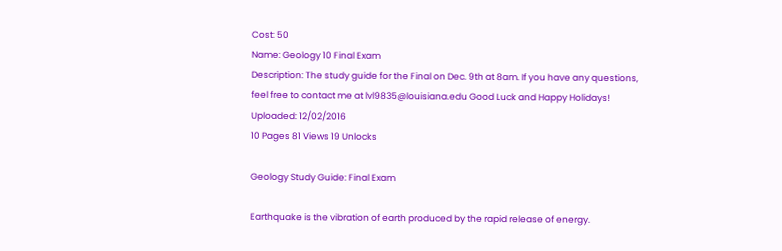Cost: 50
Name: Geology 10 Final Exam
Description: The study guide for the Final on Dec. 9th at 8am. If you have any questions, feel free to contact me at lvl9835@louisiana.edu Good Luck and Happy Holidays!
Uploaded: 12/02/2016
10 Pages 81 Views 19 Unlocks

Geology Study Guide: Final Exam

Earthquake is the vibration of earth produced by the rapid release of energy.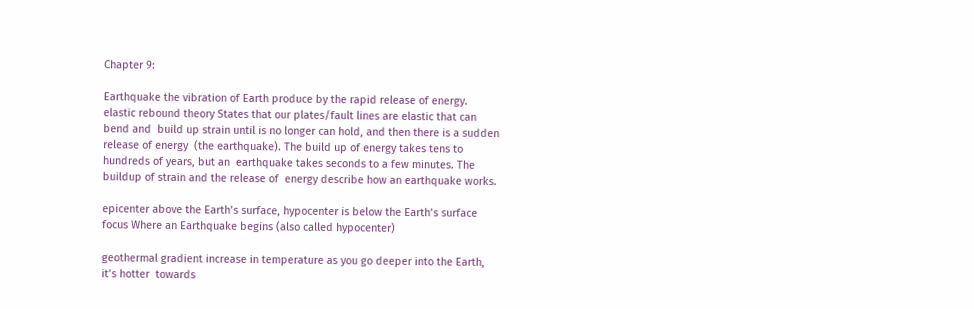Chapter 9:

Earthquake the vibration of Earth produce by the rapid release of energy.  elastic rebound theory States that our plates/fault lines are elastic that can bend and  build up strain until is no longer can hold, and then there is a sudden release of energy  (the earthquake). The build up of energy takes tens to hundreds of years, but an  earthquake takes seconds to a few minutes. The buildup of strain and the release of  energy describe how an earthquake works.

epicenter above the Earth’s surface, hypocenter is below the Earth’s surface focus Where an Earthquake begins (also called hypocenter)

geothermal gradient increase in temperature as you go deeper into the Earth, it’s hotter  towards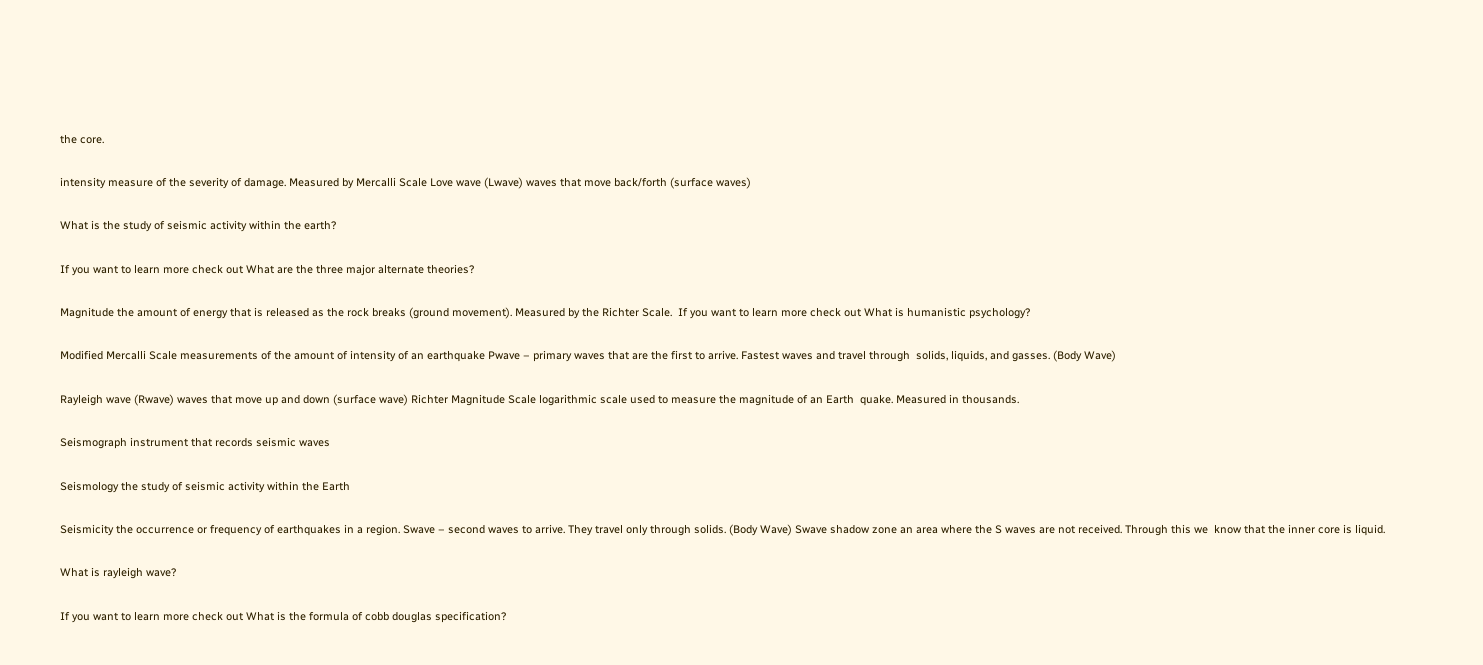the core.

intensity measure of the severity of damage. Measured by Mercalli Scale Love wave (Lwave) waves that move back/forth (surface waves)

What is the study of seismic activity within the earth?

If you want to learn more check out What are the three major alternate theories?

Magnitude the amount of energy that is released as the rock breaks (ground movement). Measured by the Richter Scale.  If you want to learn more check out What is humanistic psychology?

Modified Mercalli Scale measurements of the amount of intensity of an earthquake Pwave – primary waves that are the first to arrive. Fastest waves and travel through  solids, liquids, and gasses. (Body Wave)

Rayleigh wave (Rwave) waves that move up and down (surface wave) Richter Magnitude Scale logarithmic scale used to measure the magnitude of an Earth  quake. Measured in thousands.

Seismograph instrument that records seismic waves

Seismology the study of seismic activity within the Earth

Seismicity the occurrence or frequency of earthquakes in a region. Swave – second waves to arrive. They travel only through solids. (Body Wave) Swave shadow zone an area where the S waves are not received. Through this we  know that the inner core is liquid.

What is rayleigh wave?

If you want to learn more check out What is the formula of cobb douglas specification?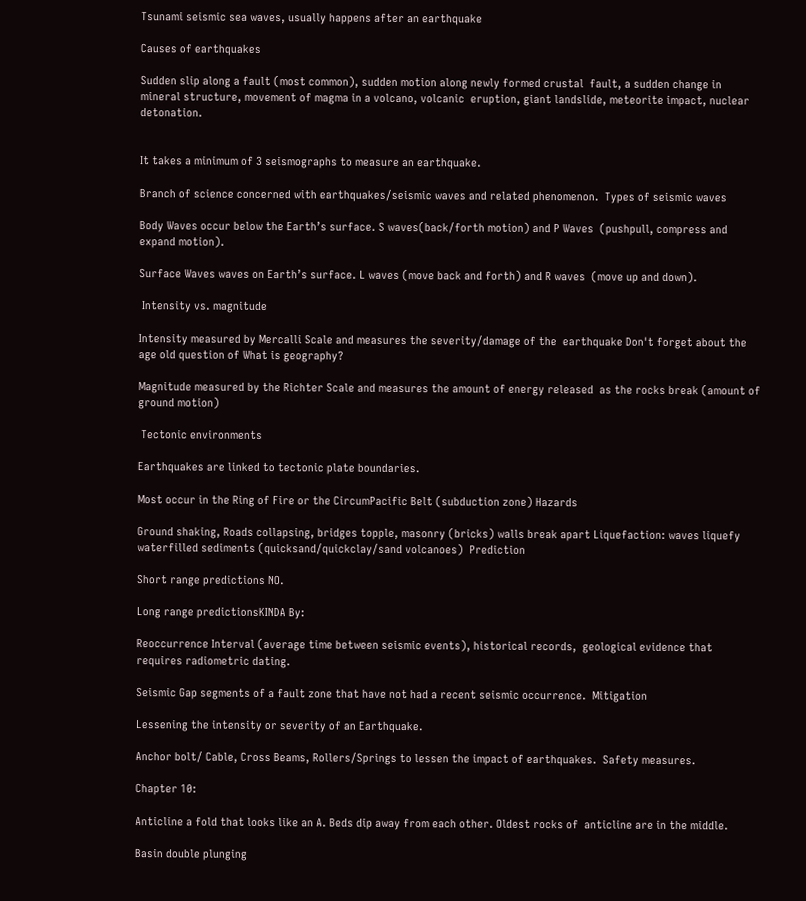Tsunami seismic sea waves, usually happens after an earthquake

Causes of earthquakes

Sudden slip along a fault (most common), sudden motion along newly formed crustal  fault, a sudden change in mineral structure, movement of magma in a volcano, volcanic  eruption, giant landslide, meteorite impact, nuclear detonation.


It takes a minimum of 3 seismographs to measure an earthquake.

Branch of science concerned with earthquakes/seismic waves and related phenomenon.  Types of seismic waves

Body Waves occur below the Earth’s surface. S waves(back/forth motion) and P Waves  (pushpull, compress and expand motion).

Surface Waves waves on Earth’s surface. L waves (move back and forth) and R waves  (move up and down).

 Intensity vs. magnitude

Intensity measured by Mercalli Scale and measures the severity/damage of the  earthquake Don't forget about the age old question of What is geography?

Magnitude measured by the Richter Scale and measures the amount of energy released  as the rocks break (amount of ground motion)

 Tectonic environments

Earthquakes are linked to tectonic plate boundaries.

Most occur in the Ring of Fire or the CircumPacific Belt (subduction zone) Hazards

Ground shaking, Roads collapsing, bridges topple, masonry (bricks) walls break apart Liquefaction: waves liquefy waterfilled sediments (quicksand/quickclay/sand volcanoes)  Prediction

Short range predictions NO.

Long range predictionsKINDA By:

Reoccurrence Interval (average time between seismic events), historical records,  geological evidence that requires radiometric dating.

Seismic Gap segments of a fault zone that have not had a recent seismic occurrence.  Mitigation

Lessening the intensity or severity of an Earthquake.

Anchor bolt/ Cable, Cross Beams, Rollers/Springs to lessen the impact of earthquakes.  Safety measures.

Chapter 10:

Anticline a fold that looks like an A. Beds dip away from each other. Oldest rocks of  anticline are in the middle.

Basin double plunging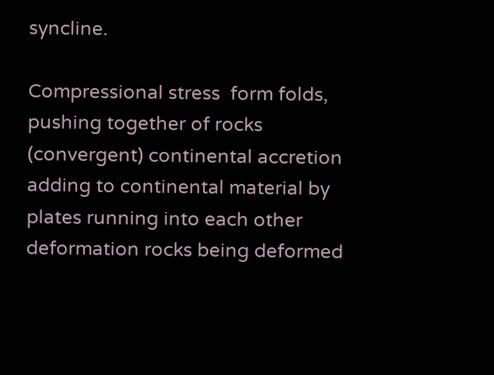syncline.

Compressional stress  form folds, pushing together of rocks (convergent) continental accretion adding to continental material by plates running into each other deformation rocks being deformed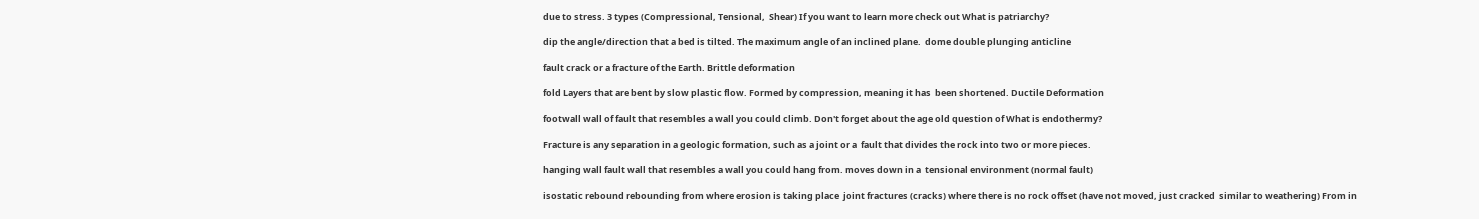due to stress. 3 types (Compressional, Tensional,  Shear) If you want to learn more check out What is patriarchy?

dip the angle/direction that a bed is tilted. The maximum angle of an inclined plane.  dome double plunging anticline

fault crack or a fracture of the Earth. Brittle deformation

fold Layers that are bent by slow plastic flow. Formed by compression, meaning it has  been shortened. Ductile Deformation

footwall wall of fault that resembles a wall you could climb. Don't forget about the age old question of What is endothermy?

Fracture is any separation in a geologic formation, such as a joint or a  fault that divides the rock into two or more pieces.

hanging wall fault wall that resembles a wall you could hang from. moves down in a  tensional environment (normal fault)

isostatic rebound rebounding from where erosion is taking place  joint fractures (cracks) where there is no rock offset (have not moved, just cracked  similar to weathering) From in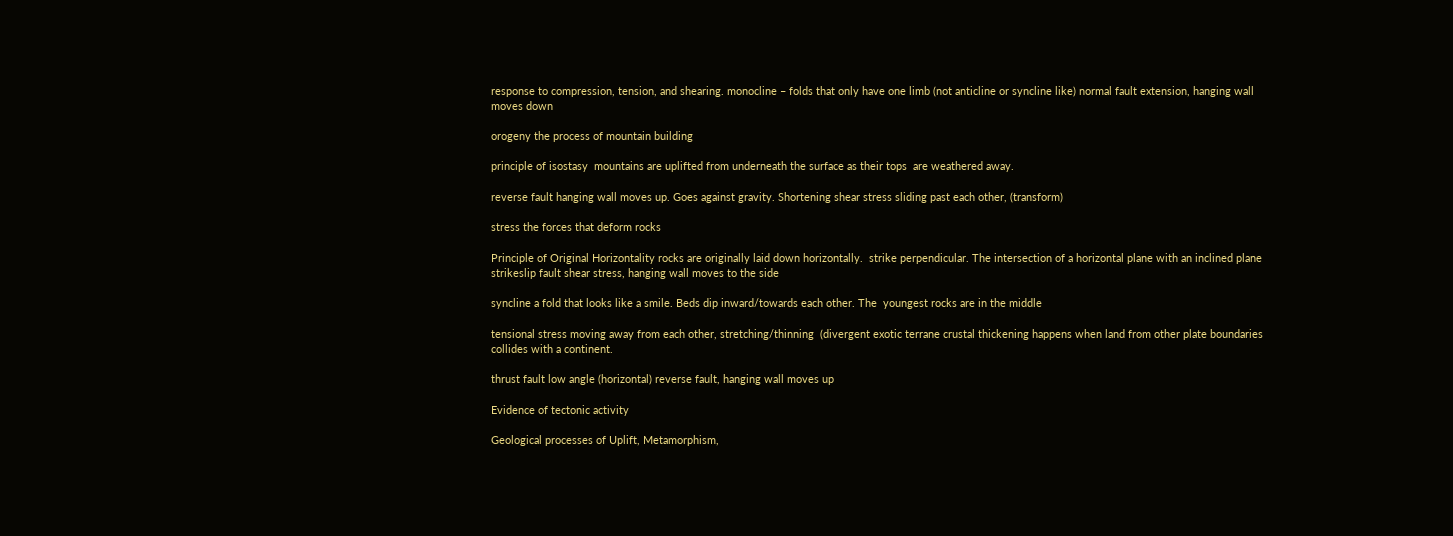response to compression, tension, and shearing. monocline – folds that only have one limb (not anticline or syncline like) normal fault extension, hanging wall moves down

orogeny the process of mountain building

principle of isostasy  mountains are uplifted from underneath the surface as their tops  are weathered away.

reverse fault hanging wall moves up. Goes against gravity. Shortening shear stress sliding past each other, (transform)

stress the forces that deform rocks

Principle of Original Horizontality rocks are originally laid down horizontally.  strike perpendicular. The intersection of a horizontal plane with an inclined plane  strikeslip fault shear stress, hanging wall moves to the side

syncline a fold that looks like a smile. Beds dip inward/towards each other. The  youngest rocks are in the middle

tensional stress moving away from each other, stretching/thinning  (divergent exotic terrane crustal thickening happens when land from other plate boundaries  collides with a continent.

thrust fault low angle (horizontal) reverse fault, hanging wall moves up

Evidence of tectonic activity

Geological processes of Uplift, Metamorphism,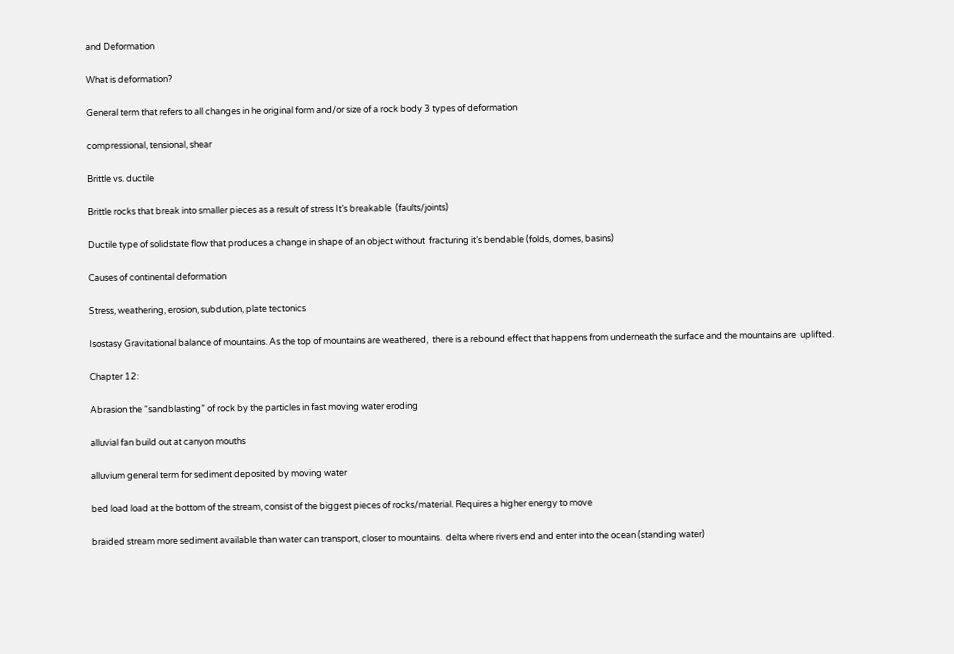and Deformation

What is deformation?

General term that refers to all changes in he original form and/or size of a rock body 3 types of deformation

compressional, tensional, shear

Brittle vs. ductile

Brittle rocks that break into smaller pieces as a result of stress It’s breakable  (faults/joints)

Ductile type of solidstate flow that produces a change in shape of an object without  fracturing it’s bendable (folds, domes, basins)

Causes of continental deformation

Stress, weathering, erosion, subdution, plate tectonics

Isostasy Gravitational balance of mountains. As the top of mountains are weathered,  there is a rebound effect that happens from underneath the surface and the mountains are  uplifted.

Chapter 12:

Abrasion the “sandblasting” of rock by the particles in fast moving water eroding

alluvial fan build out at canyon mouths

alluvium general term for sediment deposited by moving water

bed load load at the bottom of the stream, consist of the biggest pieces of rocks/material. Requires a higher energy to move

braided stream more sediment available than water can transport, closer to mountains.  delta where rivers end and enter into the ocean (standing water)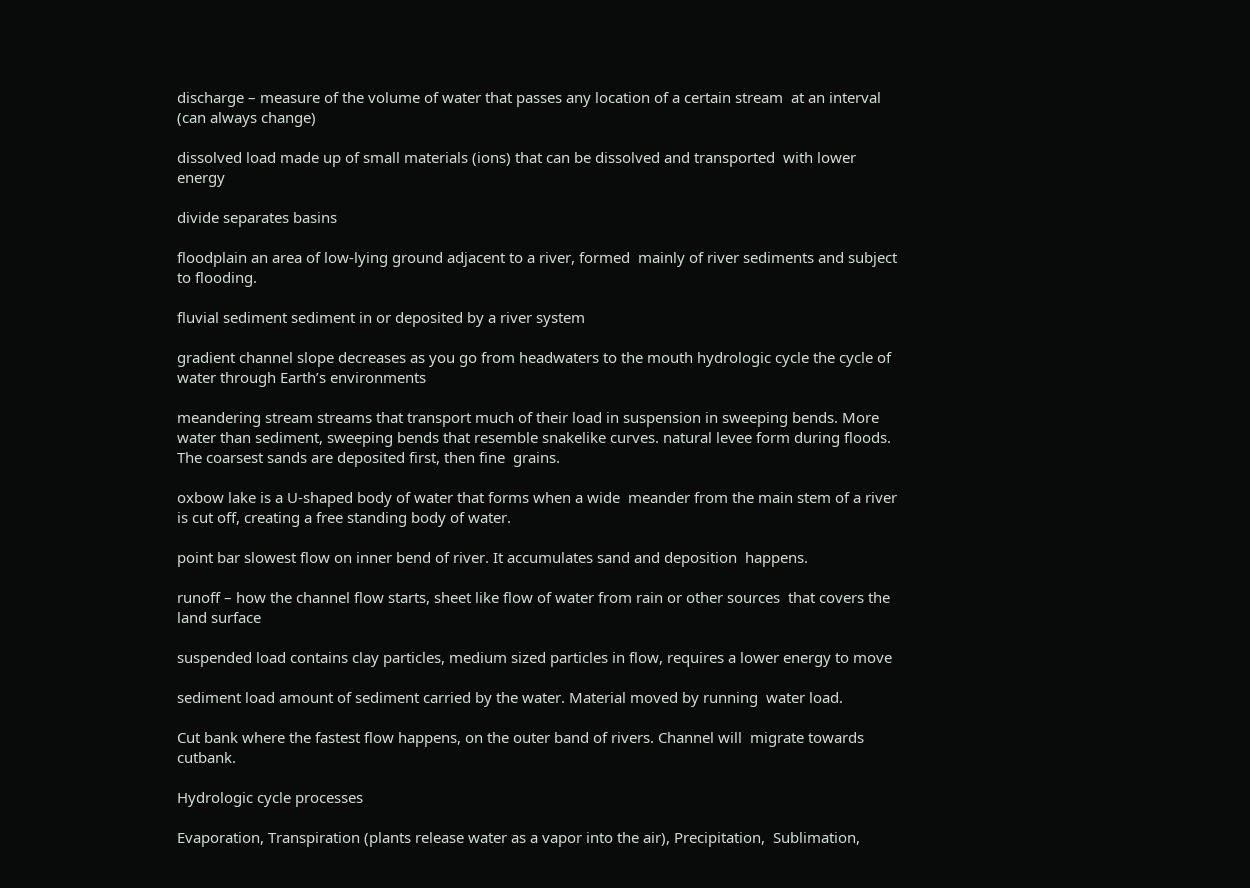discharge – measure of the volume of water that passes any location of a certain stream  at an interval (can always change)

dissolved load made up of small materials (ions) that can be dissolved and transported  with lower energy

divide separates basins

floodplain an area of low-lying ground adjacent to a river, formed  mainly of river sediments and subject to flooding.

fluvial sediment sediment in or deposited by a river system

gradient channel slope decreases as you go from headwaters to the mouth hydrologic cycle the cycle of water through Earth’s environments

meandering stream streams that transport much of their load in suspension in sweeping bends. More water than sediment, sweeping bends that resemble snakelike curves. natural levee form during floods. The coarsest sands are deposited first, then fine  grains.

oxbow lake is a U-shaped body of water that forms when a wide  meander from the main stem of a river is cut off, creating a free standing body of water.

point bar slowest flow on inner bend of river. It accumulates sand and deposition  happens.

runoff – how the channel flow starts, sheet like flow of water from rain or other sources  that covers the land surface

suspended load contains clay particles, medium sized particles in flow, requires a lower energy to move

sediment load amount of sediment carried by the water. Material moved by running  water load.

Cut bank where the fastest flow happens, on the outer band of rivers. Channel will  migrate towards cutbank.

Hydrologic cycle processes

Evaporation, Transpiration (plants release water as a vapor into the air), Precipitation,  Sublimation,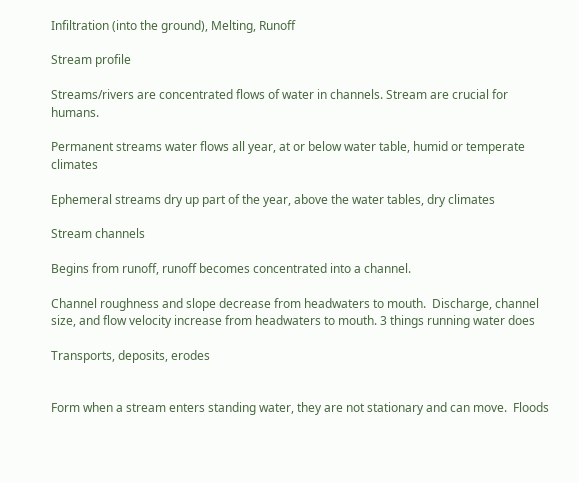Infiltration (into the ground), Melting, Runoff

Stream profile

Streams/rivers are concentrated flows of water in channels. Stream are crucial for  humans.

Permanent streams water flows all year, at or below water table, humid or temperate  climates

Ephemeral streams dry up part of the year, above the water tables, dry climates

Stream channels

Begins from runoff, runoff becomes concentrated into a channel.

Channel roughness and slope decrease from headwaters to mouth.  Discharge, channel size, and flow velocity increase from headwaters to mouth. 3 things running water does

Transports, deposits, erodes


Form when a stream enters standing water, they are not stationary and can move.  Floods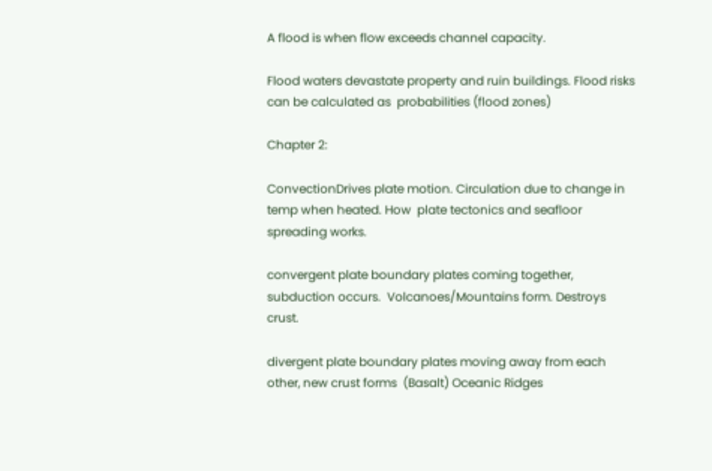A flood is when flow exceeds channel capacity.

Flood waters devastate property and ruin buildings. Flood risks can be calculated as  probabilities (flood zones)

Chapter 2:

ConvectionDrives plate motion. Circulation due to change in temp when heated. How  plate tectonics and seafloor spreading works.

convergent plate boundary plates coming together, subduction occurs.  Volcanoes/Mountains form. Destroys crust.

divergent plate boundary plates moving away from each other, new crust forms  (Basalt) Oceanic Ridges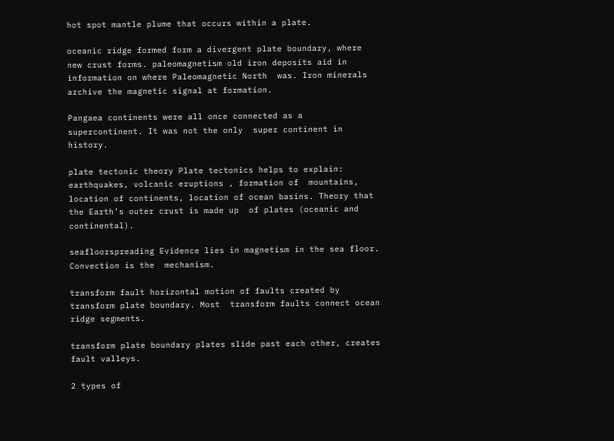hot spot mantle plume that occurs within a plate.

oceanic ridge formed form a divergent plate boundary, where new crust forms. paleomagnetism old iron deposits aid in information on where Paleomagnetic North  was. Iron minerals archive the magnetic signal at formation.

Pangaea continents were all once connected as a supercontinent. It was not the only  super continent in history.

plate tectonic theory Plate tectonics helps to explain: earthquakes, volcanic eruptions , formation of  mountains, location of continents, location of ocean basins. Theory that the Earth’s outer crust is made up  of plates (oceanic and continental).

seafloorspreading Evidence lies in magnetism in the sea floor. Convection is the  mechanism.

transform fault horizontal motion of faults created by transform plate boundary. Most  transform faults connect ocean ridge segments.

transform plate boundary plates slide past each other, creates fault valleys.

2 types of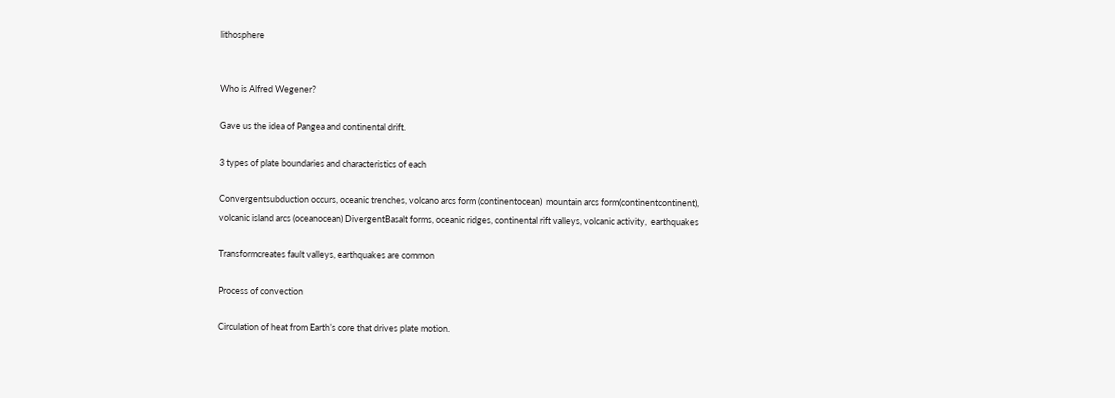lithosphere


Who is Alfred Wegener?

Gave us the idea of Pangea and continental drift.

3 types of plate boundaries and characteristics of each

Convergentsubduction occurs, oceanic trenches, volcano arcs form (continentocean)  mountain arcs form(continentcontinent), volcanic island arcs (oceanocean) DivergentBasalt forms, oceanic ridges, continental rift valleys, volcanic activity,  earthquakes

Transformcreates fault valleys, earthquakes are common

Process of convection

Circulation of heat from Earth’s core that drives plate motion.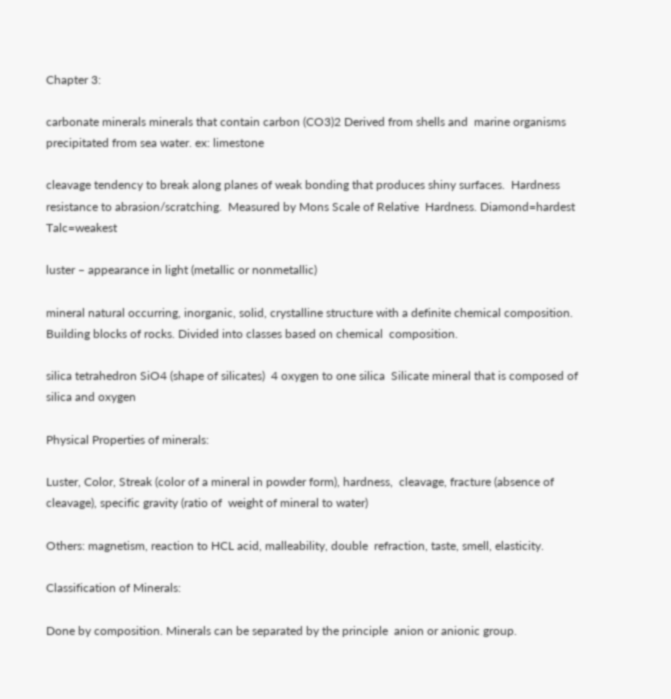Chapter 3:

carbonate minerals minerals that contain carbon (CO3)2 Derived from shells and  marine organisms precipitated from sea water. ex: limestone

cleavage tendency to break along planes of weak bonding that produces shiny surfaces.  Hardness resistance to abrasion/scratching.  Measured by Mons Scale of Relative  Hardness. Diamond=hardest Talc=weakest

luster – appearance in light (metallic or nonmetallic)

mineral natural occurring, inorganic, solid, crystalline structure with a definite chemical composition. Building blocks of rocks. Divided into classes based on chemical  composition.

silica tetrahedron SiO4 (shape of silicates)  4 oxygen to one silica  Silicate mineral that is composed of silica and oxygen

Physical Properties of minerals:

Luster, Color, Streak (color of a mineral in powder form), hardness,  cleavage, fracture (absence of cleavage), specific gravity (ratio of  weight of mineral to water)

Others: magnetism, reaction to HCL acid, malleability, double  refraction, taste, smell, elasticity.

Classification of Minerals:

Done by composition. Minerals can be separated by the principle  anion or anionic group.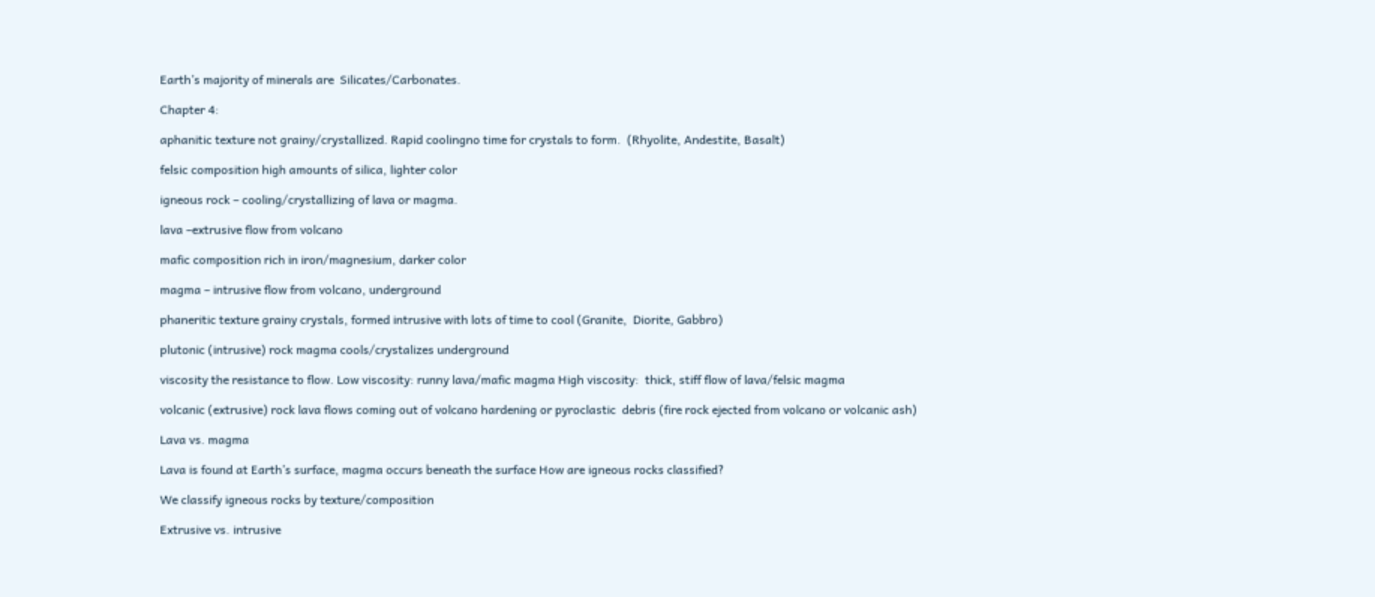Earth’s majority of minerals are  Silicates/Carbonates.

Chapter 4:

aphanitic texture not grainy/crystallized. Rapid coolingno time for crystals to form.  (Rhyolite, Andestite, Basalt)

felsic composition high amounts of silica, lighter color

igneous rock – cooling/crystallizing of lava or magma.

lava –extrusive flow from volcano

mafic composition rich in iron/magnesium, darker color

magma – intrusive flow from volcano, underground

phaneritic texture grainy crystals, formed intrusive with lots of time to cool (Granite,  Diorite, Gabbro)

plutonic (intrusive) rock magma cools/crystalizes underground

viscosity the resistance to flow. Low viscosity: runny lava/mafic magma High viscosity:  thick, stiff flow of lava/felsic magma

volcanic (extrusive) rock lava flows coming out of volcano hardening or pyroclastic  debris (fire rock ejected from volcano or volcanic ash)

Lava vs. magma

Lava is found at Earth’s surface, magma occurs beneath the surface How are igneous rocks classified?

We classify igneous rocks by texture/composition

Extrusive vs. intrusive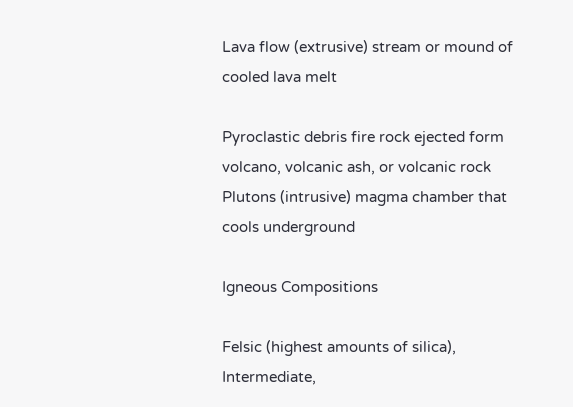Lava flow (extrusive) stream or mound of cooled lava melt

Pyroclastic debris fire rock ejected form volcano, volcanic ash, or volcanic rock Plutons (intrusive) magma chamber that cools underground

Igneous Compositions

Felsic (highest amounts of silica), Intermediate,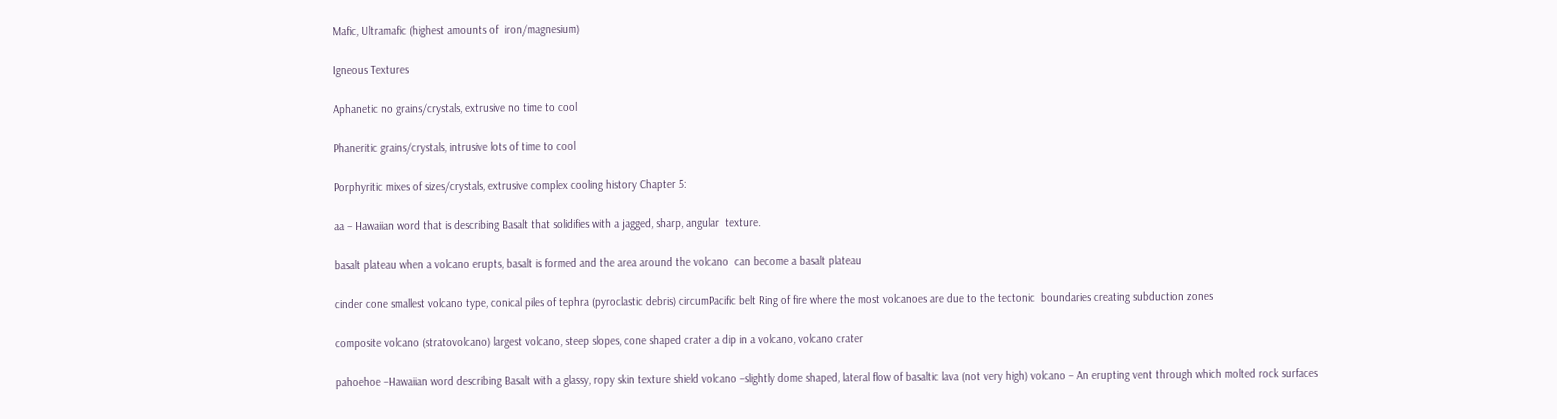Mafic, Ultramafic (highest amounts of  iron/magnesium)

Igneous Textures

Aphanetic no grains/crystals, extrusive no time to cool

Phaneritic grains/crystals, intrusive lots of time to cool

Porphyritic mixes of sizes/crystals, extrusive complex cooling history Chapter 5:

aa – Hawaiian word that is describing Basalt that solidifies with a jagged, sharp, angular  texture.

basalt plateau when a volcano erupts, basalt is formed and the area around the volcano  can become a basalt plateau

cinder cone smallest volcano type, conical piles of tephra (pyroclastic debris) circumPacific belt Ring of fire where the most volcanoes are due to the tectonic  boundaries creating subduction zones

composite volcano (stratovolcano) largest volcano, steep slopes, cone shaped crater a dip in a volcano, volcano crater

pahoehoe –Hawaiian word describing Basalt with a glassy, ropy skin texture shield volcano –slightly dome shaped, lateral flow of basaltic lava (not very high) volcano – An erupting vent through which molted rock surfaces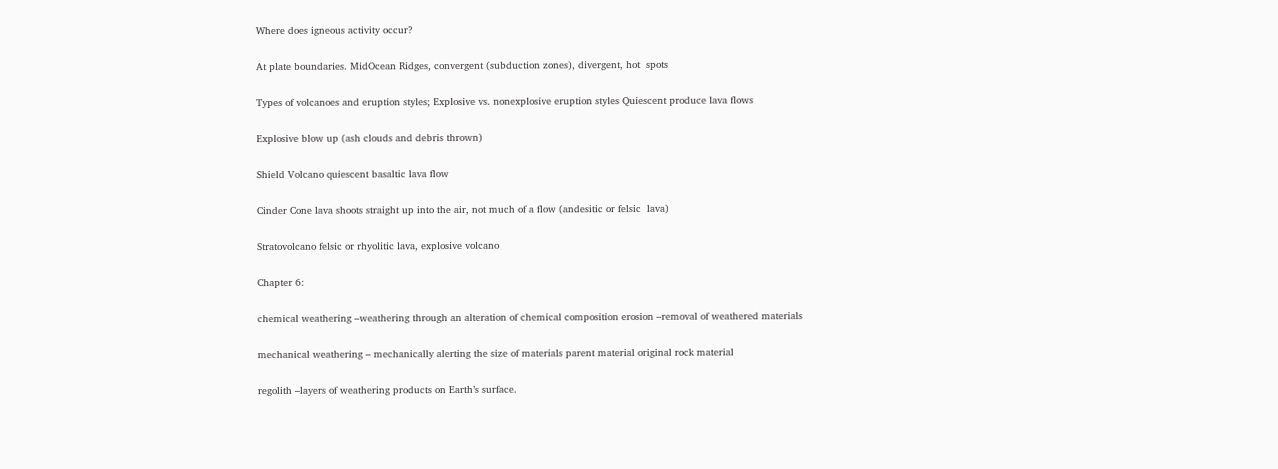Where does igneous activity occur?

At plate boundaries. MidOcean Ridges, convergent (subduction zones), divergent, hot  spots

Types of volcanoes and eruption styles; Explosive vs. nonexplosive eruption styles Quiescent produce lava flows

Explosive blow up (ash clouds and debris thrown)

Shield Volcano quiescent basaltic lava flow

Cinder Cone lava shoots straight up into the air, not much of a flow (andesitic or felsic  lava)

Stratovolcano felsic or rhyolitic lava, explosive volcano

Chapter 6:

chemical weathering –weathering through an alteration of chemical composition erosion –removal of weathered materials

mechanical weathering – mechanically alerting the size of materials parent material original rock material

regolith –layers of weathering products on Earth’s surface.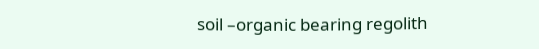soil –organic bearing regolith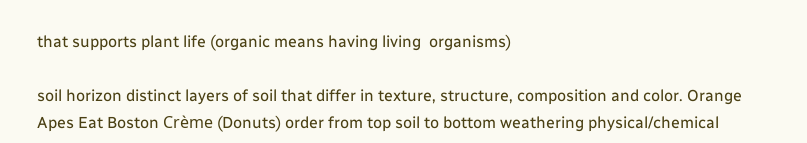that supports plant life (organic means having living  organisms)

soil horizon distinct layers of soil that differ in texture, structure, composition and color. Orange Apes Eat Boston Crème (Donuts) order from top soil to bottom weathering physical/chemical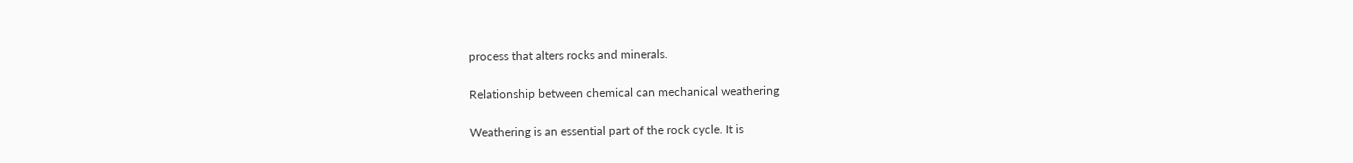process that alters rocks and minerals.

Relationship between chemical can mechanical weathering

Weathering is an essential part of the rock cycle. It is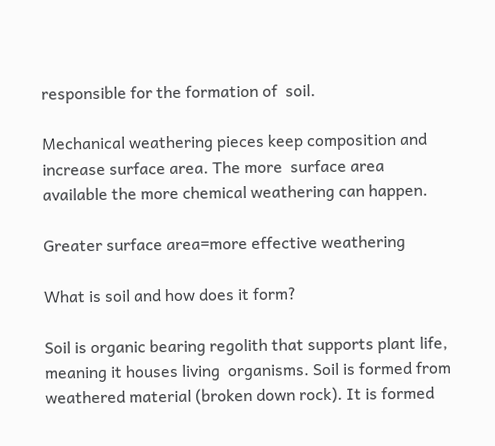responsible for the formation of  soil.

Mechanical weathering pieces keep composition and increase surface area. The more  surface area available the more chemical weathering can happen.

Greater surface area=more effective weathering

What is soil and how does it form?

Soil is organic bearing regolith that supports plant life, meaning it houses living  organisms. Soil is formed from weathered material (broken down rock). It is formed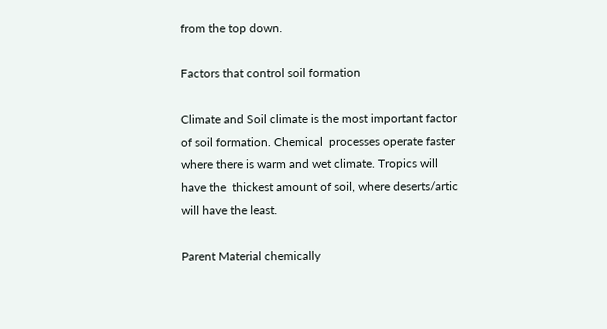from the top down.

Factors that control soil formation

Climate and Soil climate is the most important factor of soil formation. Chemical  processes operate faster where there is warm and wet climate. Tropics will have the  thickest amount of soil, where deserts/artic will have the least.

Parent Material chemically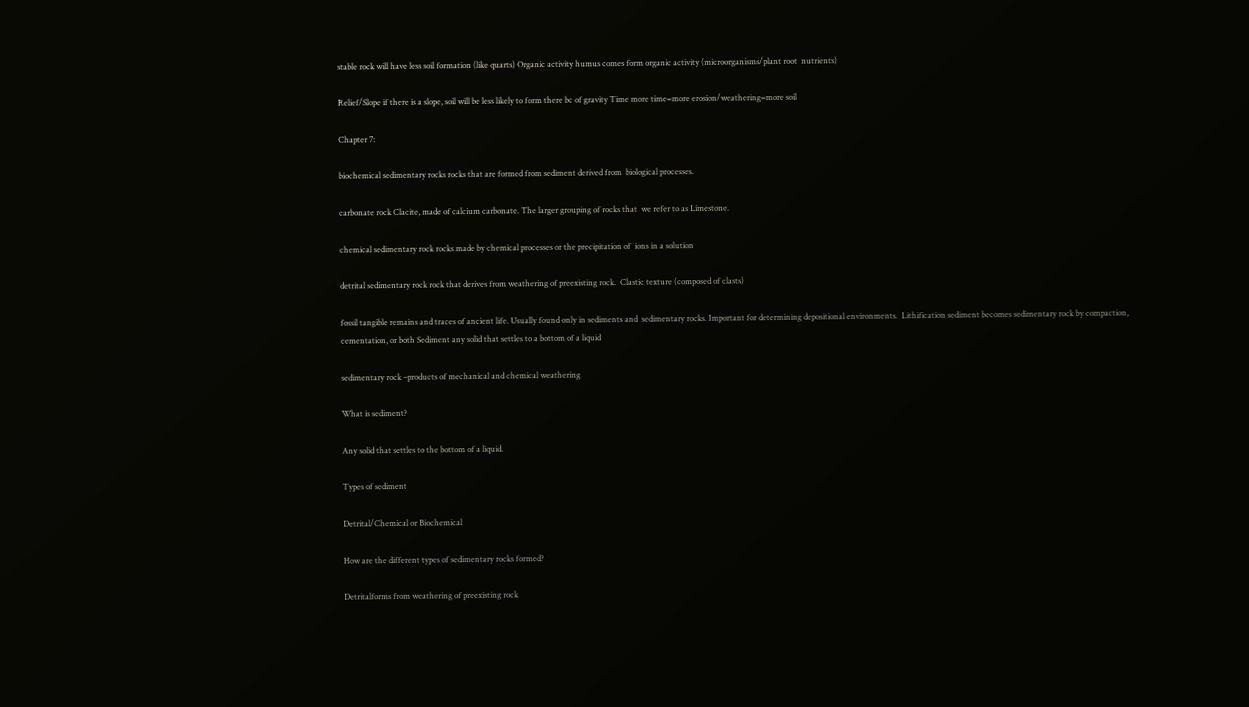stable rock will have less soil formation (like quarts) Organic activity humus comes form organic activity (microorganisms/plant root  nutrients)

Relief/Slope if there is a slope, soil will be less likely to form there bc of gravity Time more time=more erosion/weathering=more soil

Chapter 7:

biochemical sedimentary rocks rocks that are formed from sediment derived from  biological processes.

carbonate rock Clacite, made of calcium carbonate. The larger grouping of rocks that  we refer to as Limestone.

chemical sedimentary rock rocks made by chemical processes or the precipitation of  ions in a solution

detrital sedimentary rock rock that derives from weathering of preexisting rock.  Clastic texture (composed of clasts)

fossil tangible remains and traces of ancient life. Usually found only in sediments and  sedimentary rocks. Important for determining depositional environments.  Lithification sediment becomes sedimentary rock by compaction, cementation, or both Sediment any solid that settles to a bottom of a liquid

sedimentary rock –products of mechanical and chemical weathering

What is sediment?

Any solid that settles to the bottom of a liquid.

Types of sediment

Detrital/Chemical or Biochemical

How are the different types of sedimentary rocks formed?

Detritalforms from weathering of preexisting rock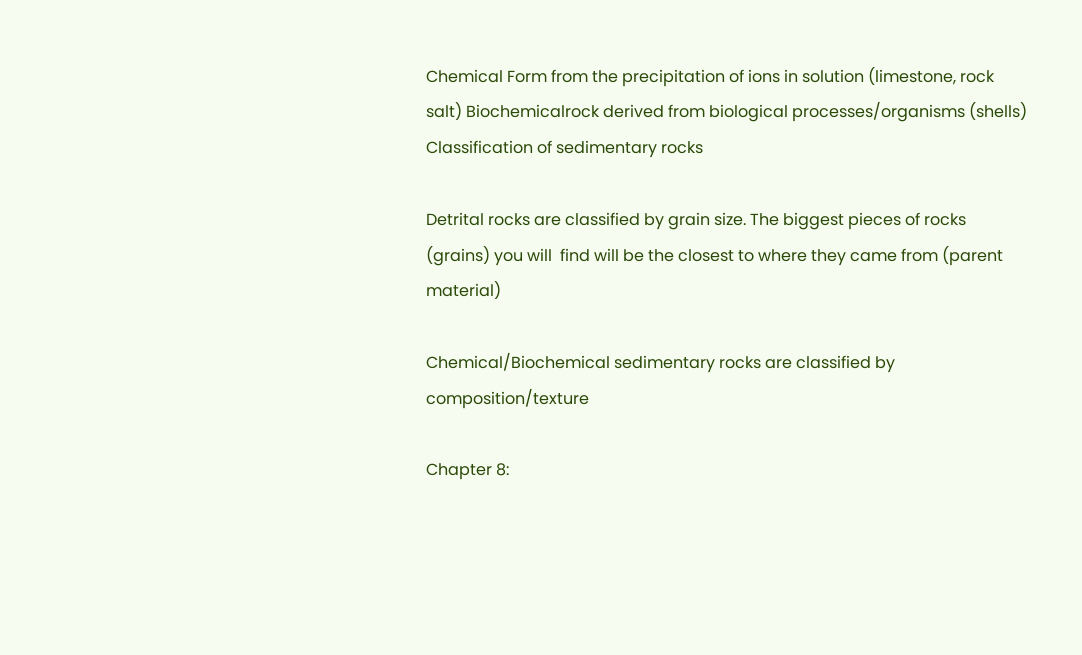Chemical Form from the precipitation of ions in solution (limestone, rock salt) Biochemicalrock derived from biological processes/organisms (shells) Classification of sedimentary rocks

Detrital rocks are classified by grain size. The biggest pieces of rocks (grains) you will  find will be the closest to where they came from (parent material)

Chemical/Biochemical sedimentary rocks are classified by composition/texture

Chapter 8: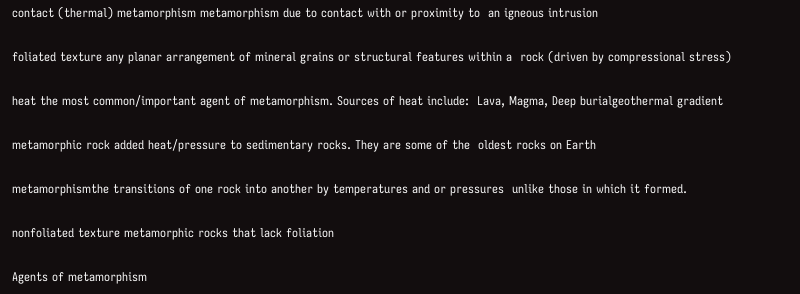contact (thermal) metamorphism metamorphism due to contact with or proximity to  an igneous intrusion

foliated texture any planar arrangement of mineral grains or structural features within a  rock (driven by compressional stress)

heat the most common/important agent of metamorphism. Sources of heat include:  Lava, Magma, Deep burialgeothermal gradient

metamorphic rock added heat/pressure to sedimentary rocks. They are some of the  oldest rocks on Earth

metamorphismthe transitions of one rock into another by temperatures and or pressures  unlike those in which it formed.

nonfoliated texture metamorphic rocks that lack foliation

Agents of metamorphism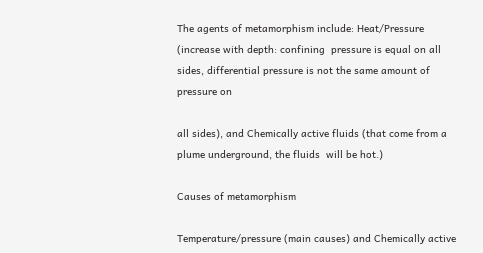The agents of metamorphism include: Heat/Pressure (increase with depth: confining  pressure is equal on all sides, differential pressure is not the same amount of pressure on

all sides), and Chemically active fluids (that come from a plume underground, the fluids  will be hot.)

Causes of metamorphism

Temperature/pressure (main causes) and Chemically active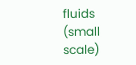fluids (small scale)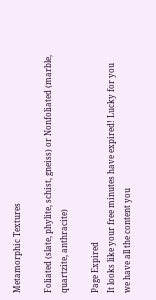Metamorphic Textures

Foliated (slate, phylite, schist, gneiss) or Nonfoliated (marble, quartzite, anthracite)

Page Expired
It looks like your free minutes have expired! Lucky for you we have all the content you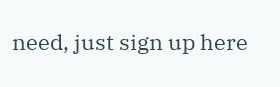need, just sign up here